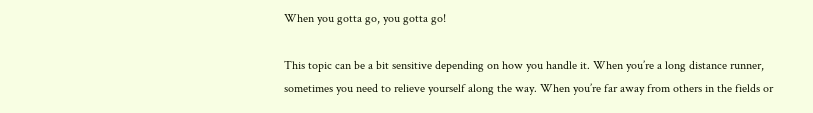When you gotta go, you gotta go!

This topic can be a bit sensitive depending on how you handle it. When you’re a long distance runner, sometimes you need to relieve yourself along the way. When you’re far away from others in the fields or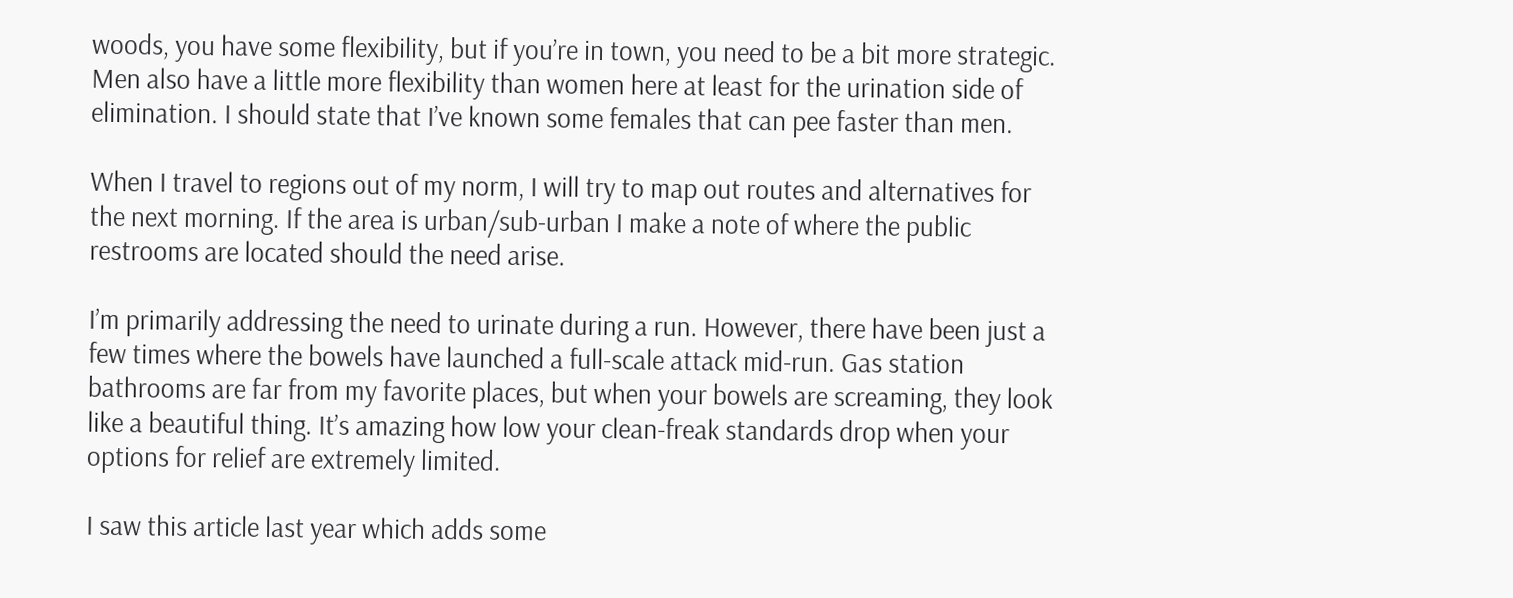woods, you have some flexibility, but if you’re in town, you need to be a bit more strategic. Men also have a little more flexibility than women here at least for the urination side of elimination. I should state that I’ve known some females that can pee faster than men.

When I travel to regions out of my norm, I will try to map out routes and alternatives for the next morning. If the area is urban/sub-urban I make a note of where the public restrooms are located should the need arise.

I’m primarily addressing the need to urinate during a run. However, there have been just a few times where the bowels have launched a full-scale attack mid-run. Gas station bathrooms are far from my favorite places, but when your bowels are screaming, they look like a beautiful thing. It’s amazing how low your clean-freak standards drop when your options for relief are extremely limited.

I saw this article last year which adds some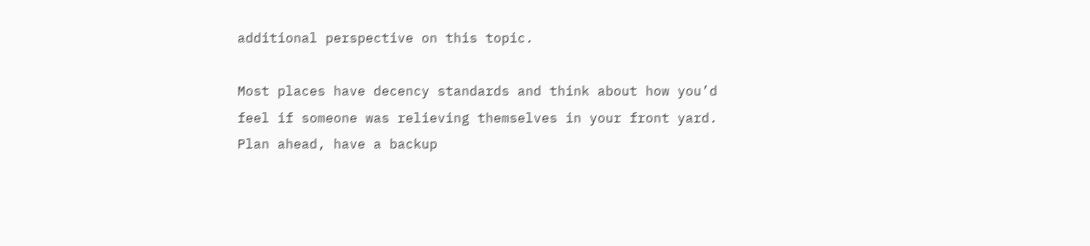additional perspective on this topic.

Most places have decency standards and think about how you’d feel if someone was relieving themselves in your front yard. Plan ahead, have a backup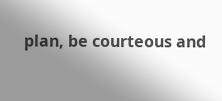plan, be courteous and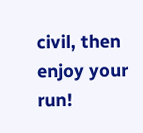civil, then enjoy your run!